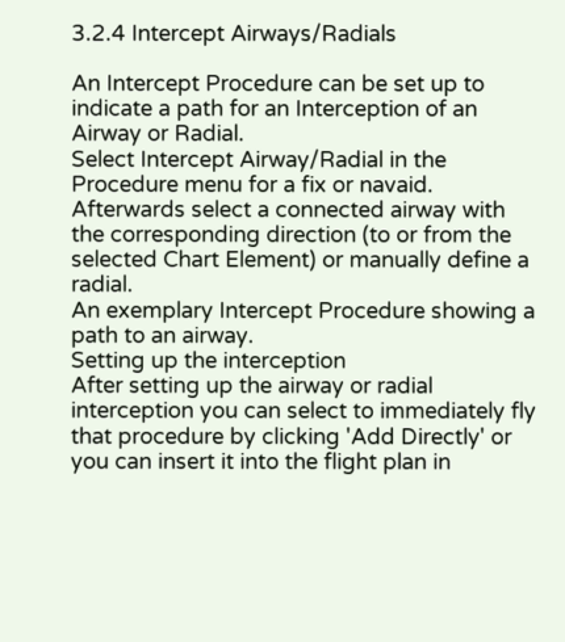3.2.4 Intercept Airways/Radials

An Intercept Procedure can be set up to indicate a path for an Interception of an Airway or Radial.
Select Intercept Airway/Radial in the Procedure menu for a fix or navaid. Afterwards select a connected airway with the corresponding direction (to or from the selected Chart Element) or manually define a radial.
An exemplary Intercept Procedure showing a path to an airway.
Setting up the interception
After setting up the airway or radial interception you can select to immediately fly that procedure by clicking 'Add Directly' or you can insert it into the flight plan in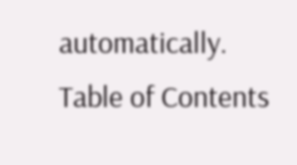automatically.
Table of Contents